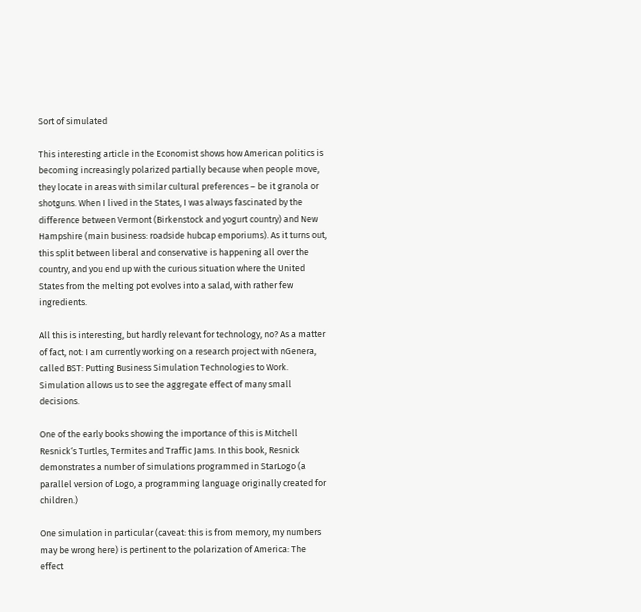Sort of simulated

This interesting article in the Economist shows how American politics is becoming increasingly polarized partially because when people move, they locate in areas with similar cultural preferences – be it granola or shotguns. When I lived in the States, I was always fascinated by the difference between Vermont (Birkenstock and yogurt country) and New Hampshire (main business: roadside hubcap emporiums). As it turns out, this split between liberal and conservative is happening all over the country, and you end up with the curious situation where the United States from the melting pot evolves into a salad, with rather few ingredients.

All this is interesting, but hardly relevant for technology, no? As a matter of fact, not: I am currently working on a research project with nGenera, called BST: Putting Business Simulation Technologies to Work. Simulation allows us to see the aggregate effect of many small decisions.

One of the early books showing the importance of this is Mitchell Resnick‘s Turtles, Termites and Traffic Jams. In this book, Resnick demonstrates a number of simulations programmed in StarLogo (a parallel version of Logo, a programming language originally created for children.)

One simulation in particular (caveat: this is from memory, my numbers may be wrong here) is pertinent to the polarization of America: The effect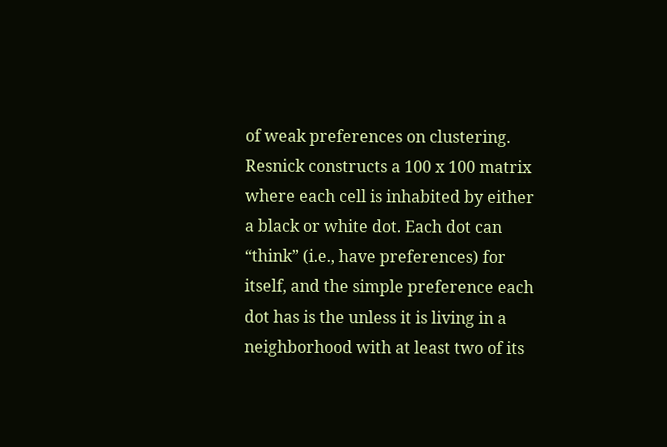of weak preferences on clustering. Resnick constructs a 100 x 100 matrix where each cell is inhabited by either a black or white dot. Each dot can “think” (i.e., have preferences) for itself, and the simple preference each dot has is the unless it is living in a neighborhood with at least two of its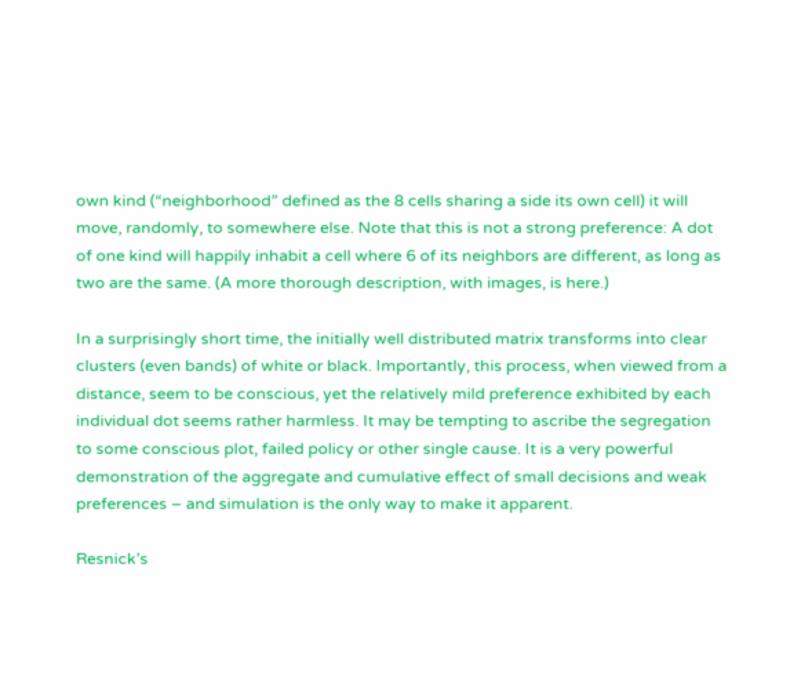own kind (“neighborhood” defined as the 8 cells sharing a side its own cell) it will move, randomly, to somewhere else. Note that this is not a strong preference: A dot of one kind will happily inhabit a cell where 6 of its neighbors are different, as long as two are the same. (A more thorough description, with images, is here.)

In a surprisingly short time, the initially well distributed matrix transforms into clear clusters (even bands) of white or black. Importantly, this process, when viewed from a distance, seem to be conscious, yet the relatively mild preference exhibited by each individual dot seems rather harmless. It may be tempting to ascribe the segregation to some conscious plot, failed policy or other single cause. It is a very powerful demonstration of the aggregate and cumulative effect of small decisions and weak preferences – and simulation is the only way to make it apparent.

Resnick’s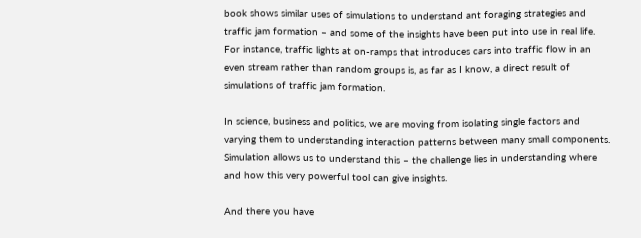book shows similar uses of simulations to understand ant foraging strategies and traffic jam formation – and some of the insights have been put into use in real life. For instance, traffic lights at on-ramps that introduces cars into traffic flow in an even stream rather than random groups is, as far as I know, a direct result of simulations of traffic jam formation.

In science, business and politics, we are moving from isolating single factors and varying them to understanding interaction patterns between many small components. Simulation allows us to understand this – the challenge lies in understanding where and how this very powerful tool can give insights.

And there you have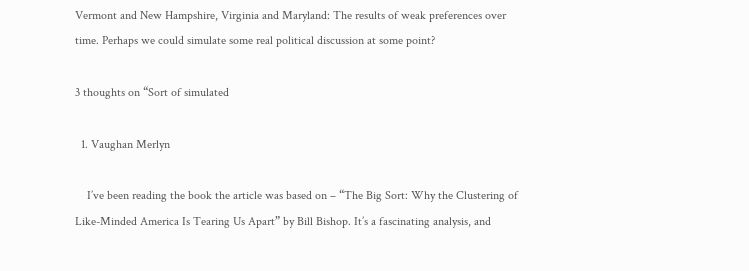Vermont and New Hampshire, Virginia and Maryland: The results of weak preferences over time. Perhaps we could simulate some real political discussion at some point?

3 thoughts on “Sort of simulated

  1. Vaughan Merlyn

    I’ve been reading the book the article was based on – “The Big Sort: Why the Clustering of Like-Minded America Is Tearing Us Apart” by Bill Bishop. It’s a fascinating analysis, and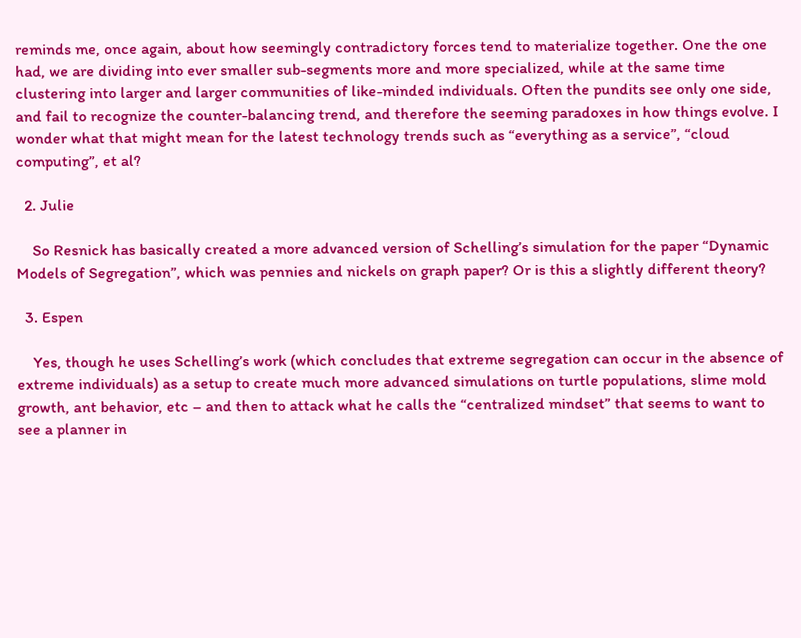reminds me, once again, about how seemingly contradictory forces tend to materialize together. One the one had, we are dividing into ever smaller sub-segments more and more specialized, while at the same time clustering into larger and larger communities of like-minded individuals. Often the pundits see only one side, and fail to recognize the counter-balancing trend, and therefore the seeming paradoxes in how things evolve. I wonder what that might mean for the latest technology trends such as “everything as a service”, “cloud computing”, et al?

  2. Julie

    So Resnick has basically created a more advanced version of Schelling’s simulation for the paper “Dynamic Models of Segregation”, which was pennies and nickels on graph paper? Or is this a slightly different theory?

  3. Espen

    Yes, though he uses Schelling’s work (which concludes that extreme segregation can occur in the absence of extreme individuals) as a setup to create much more advanced simulations on turtle populations, slime mold growth, ant behavior, etc – and then to attack what he calls the “centralized mindset” that seems to want to see a planner in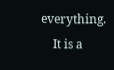everything.
    It is a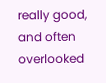really good, and often overlooked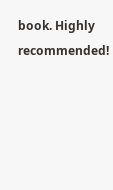book. Highly recommended!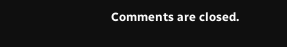Comments are closed.